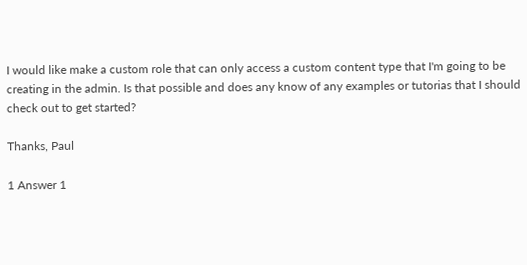I would like make a custom role that can only access a custom content type that I'm going to be creating in the admin. Is that possible and does any know of any examples or tutorias that I should check out to get started?

Thanks, Paul

1 Answer 1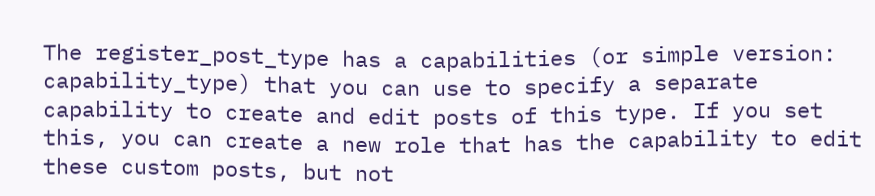The register_post_type has a capabilities (or simple version: capability_type) that you can use to specify a separate capability to create and edit posts of this type. If you set this, you can create a new role that has the capability to edit these custom posts, but not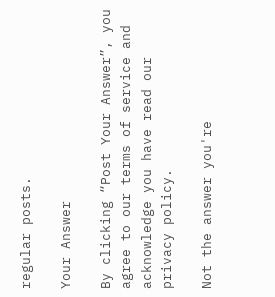regular posts.

Your Answer

By clicking “Post Your Answer”, you agree to our terms of service and acknowledge you have read our privacy policy.

Not the answer you're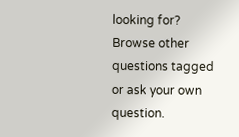looking for? Browse other questions tagged or ask your own question.